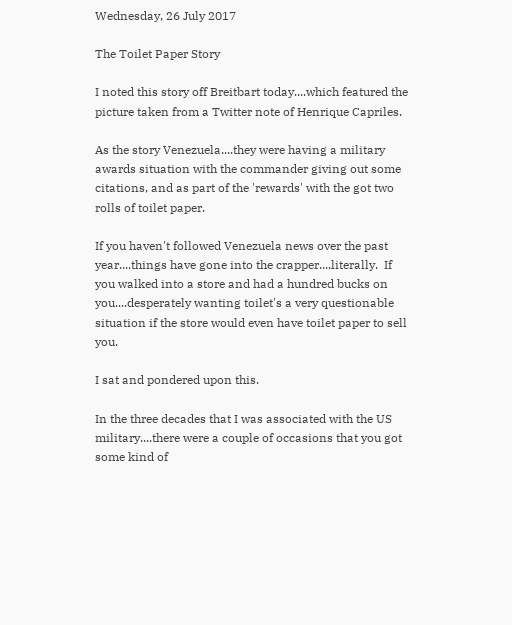Wednesday, 26 July 2017

The Toilet Paper Story

I noted this story off Breitbart today....which featured the picture taken from a Twitter note of Henrique Capriles.

As the story Venezuela....they were having a military awards situation with the commander giving out some citations, and as part of the 'rewards' with the got two rolls of toilet paper.

If you haven't followed Venezuela news over the past year....things have gone into the crapper....literally.  If you walked into a store and had a hundred bucks on you....desperately wanting toilet's a very questionable situation if the store would even have toilet paper to sell you.

I sat and pondered upon this.

In the three decades that I was associated with the US military....there were a couple of occasions that you got some kind of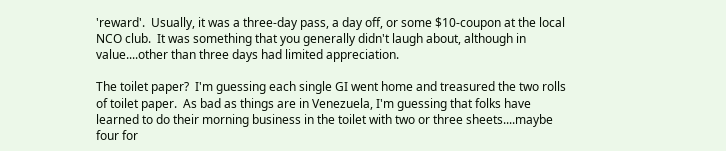'reward'.  Usually, it was a three-day pass, a day off, or some $10-coupon at the local NCO club.  It was something that you generally didn't laugh about, although in value....other than three days had limited appreciation.

The toilet paper?  I'm guessing each single GI went home and treasured the two rolls of toilet paper.  As bad as things are in Venezuela, I'm guessing that folks have learned to do their morning business in the toilet with two or three sheets....maybe four for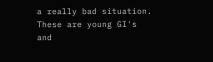a really bad situation.  These are young GI's and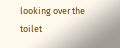looking over the toilet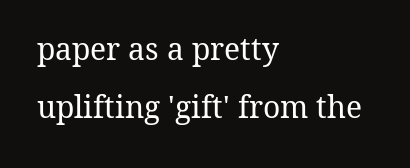paper as a pretty uplifting 'gift' from the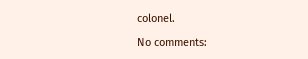colonel.

No comments: